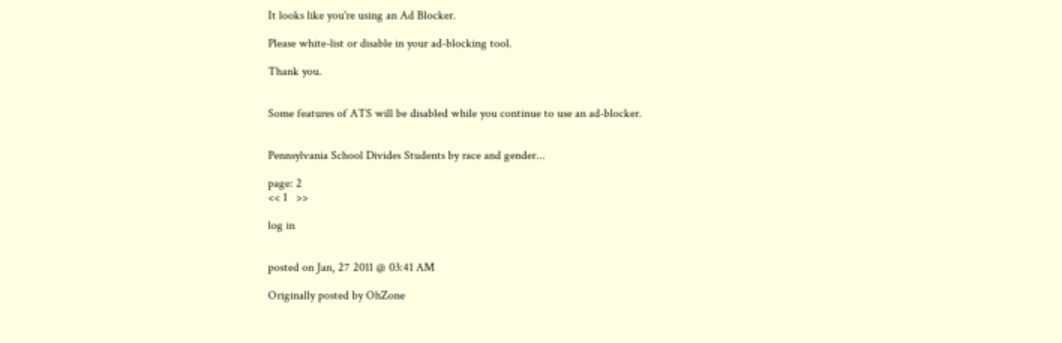It looks like you're using an Ad Blocker.

Please white-list or disable in your ad-blocking tool.

Thank you.


Some features of ATS will be disabled while you continue to use an ad-blocker.


Pennsylvania School Divides Students by race and gender...

page: 2
<< 1   >>

log in


posted on Jan, 27 2011 @ 03:41 AM

Originally posted by OhZone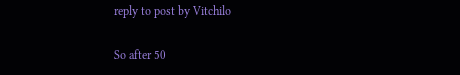reply to post by Vitchilo

So after 50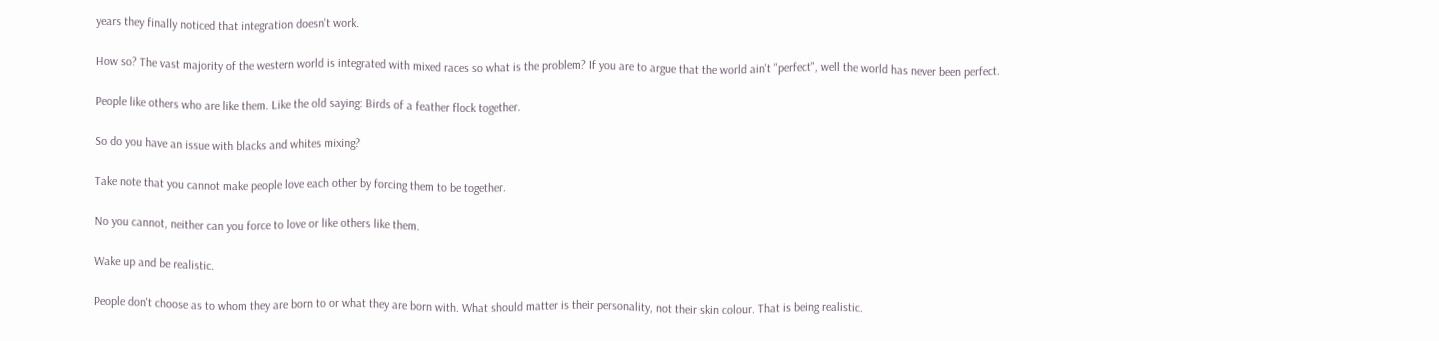years they finally noticed that integration doesn't work.

How so? The vast majority of the western world is integrated with mixed races so what is the problem? If you are to argue that the world ain't "perfect", well the world has never been perfect.

People like others who are like them. Like the old saying: Birds of a feather flock together.

So do you have an issue with blacks and whites mixing?

Take note that you cannot make people love each other by forcing them to be together.

No you cannot, neither can you force to love or like others like them.

Wake up and be realistic.

People don't choose as to whom they are born to or what they are born with. What should matter is their personality, not their skin colour. That is being realistic.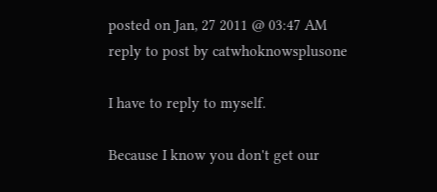posted on Jan, 27 2011 @ 03:47 AM
reply to post by catwhoknowsplusone

I have to reply to myself.

Because I know you don't get our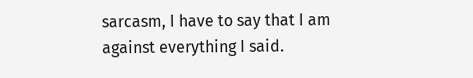sarcasm, I have to say that I am against everything I said.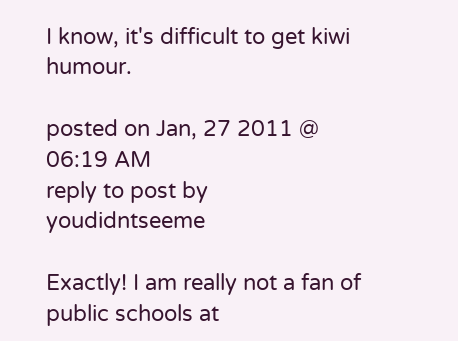I know, it's difficult to get kiwi humour.

posted on Jan, 27 2011 @ 06:19 AM
reply to post by youdidntseeme

Exactly! I am really not a fan of public schools at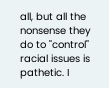all, but all the nonsense they do to "control" racial issues is pathetic. I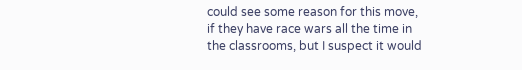could see some reason for this move, if they have race wars all the time in the classrooms, but I suspect it would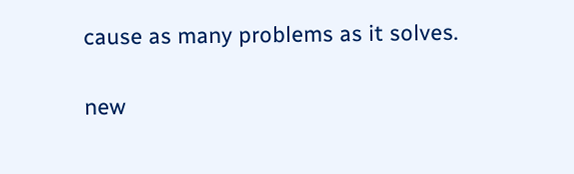cause as many problems as it solves.

new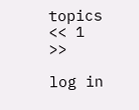topics
<< 1   >>

log in